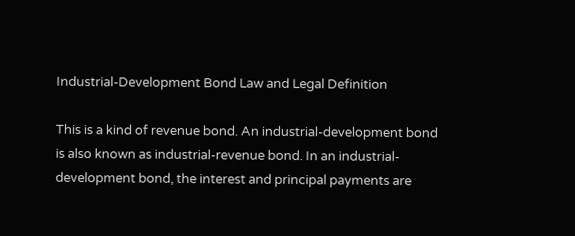Industrial-Development Bond Law and Legal Definition

This is a kind of revenue bond. An industrial-development bond is also known as industrial-revenue bond. In an industrial-development bond, the interest and principal payments are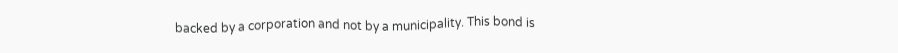backed by a corporation and not by a municipality. This bond is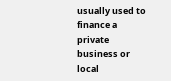usually used to finance a private business or local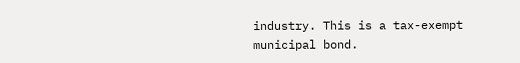industry. This is a tax-exempt municipal bond.